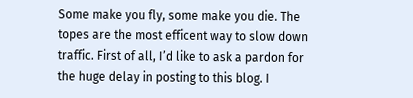Some make you fly, some make you die. The topes are the most efficent way to slow down traffic. First of all, I’d like to ask a pardon for the huge delay in posting to this blog. I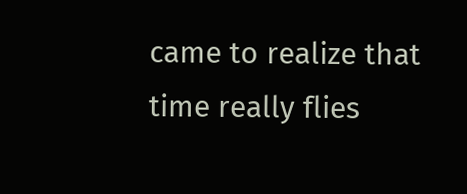came to realize that time really flies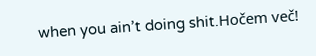when you ain’t doing shit.Hočem več!